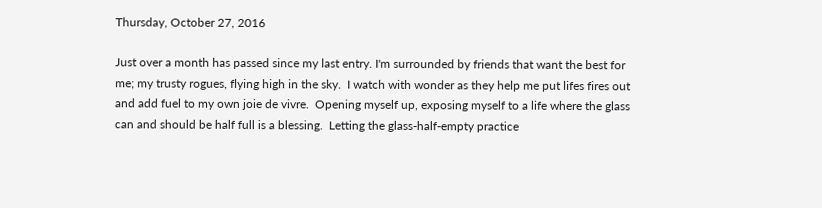Thursday, October 27, 2016

Just over a month has passed since my last entry. I'm surrounded by friends that want the best for me; my trusty rogues, flying high in the sky.  I watch with wonder as they help me put lifes fires out and add fuel to my own joie de vivre.  Opening myself up, exposing myself to a life where the glass can and should be half full is a blessing.  Letting the glass-half-empty practice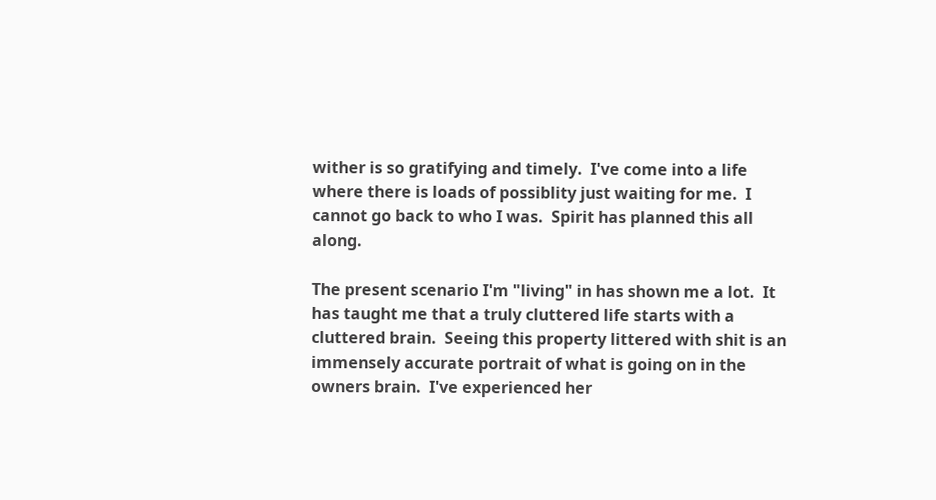wither is so gratifying and timely.  I've come into a life where there is loads of possiblity just waiting for me.  I cannot go back to who I was.  Spirit has planned this all along.

The present scenario I'm "living" in has shown me a lot.  It has taught me that a truly cluttered life starts with a cluttered brain.  Seeing this property littered with shit is an immensely accurate portrait of what is going on in the owners brain.  I've experienced her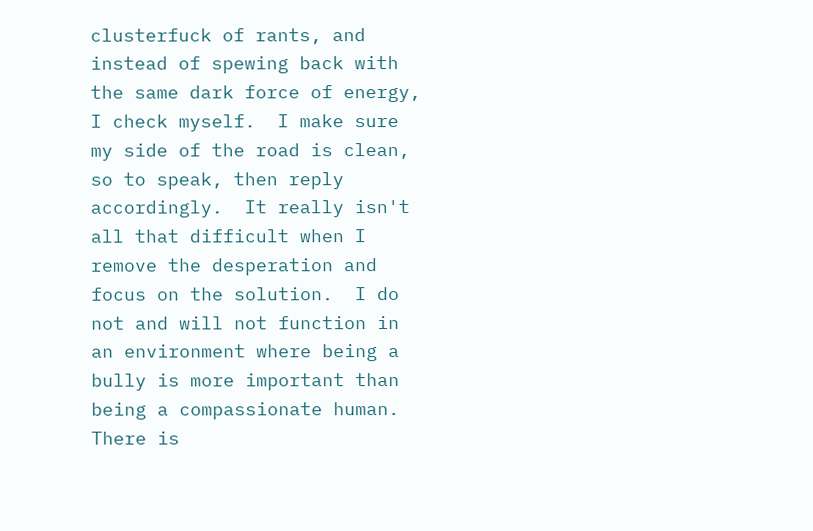clusterfuck of rants, and instead of spewing back with the same dark force of energy, I check myself.  I make sure my side of the road is clean, so to speak, then reply accordingly.  It really isn't all that difficult when I remove the desperation and focus on the solution.  I do not and will not function in an environment where being a bully is more important than being a compassionate human.  There is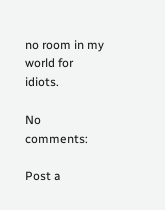no room in my world for idiots.

No comments:

Post a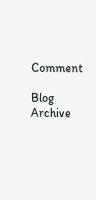Comment

Blog Archive